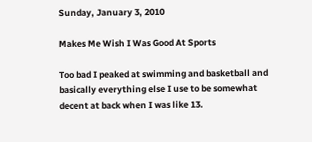Sunday, January 3, 2010

Makes Me Wish I Was Good At Sports

Too bad I peaked at swimming and basketball and basically everything else I use to be somewhat decent at back when I was like 13.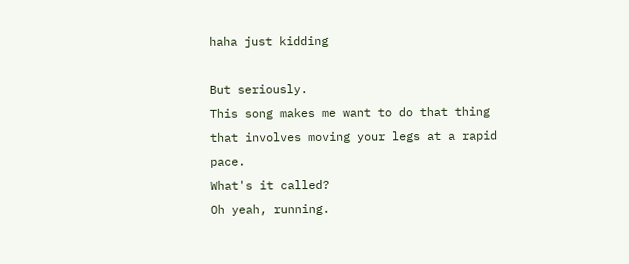haha just kidding

But seriously.
This song makes me want to do that thing that involves moving your legs at a rapid pace.
What's it called?
Oh yeah, running.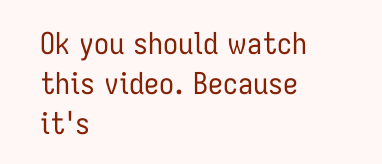Ok you should watch this video. Because it's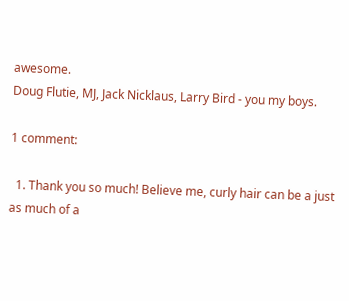awesome.
Doug Flutie, MJ, Jack Nicklaus, Larry Bird - you my boys.

1 comment:

  1. Thank you so much! Believe me, curly hair can be a just as much of a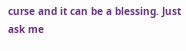curse and it can be a blessing. Just ask me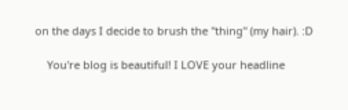on the days I decide to brush the "thing" (my hair). :D

    You're blog is beautiful! I LOVE your headline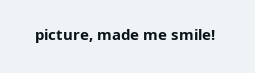picture, made me smile!